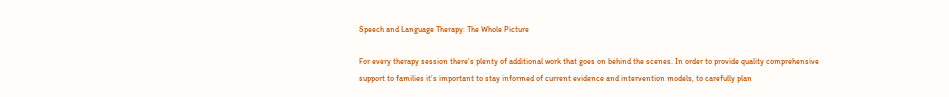Speech and Language Therapy: The Whole Picture

For every therapy session there’s plenty of additional work that goes on behind the scenes. In order to provide quality comprehensive support to families it’s important to stay informed of current evidence and intervention models, to carefully plan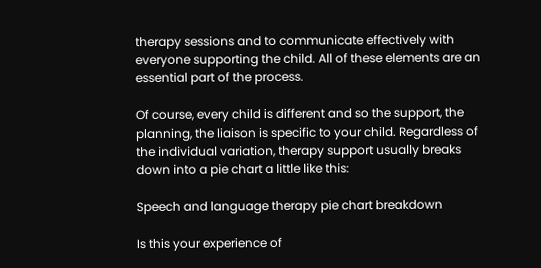therapy sessions and to communicate effectively with everyone supporting the child. All of these elements are an essential part of the process.

Of course, every child is different and so the support, the planning, the liaison is specific to your child. Regardless of the individual variation, therapy support usually breaks down into a pie chart a little like this:

Speech and language therapy pie chart breakdown

Is this your experience of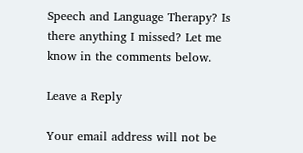Speech and Language Therapy? Is there anything I missed? Let me know in the comments below.

Leave a Reply

Your email address will not be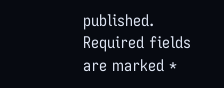published. Required fields are marked *